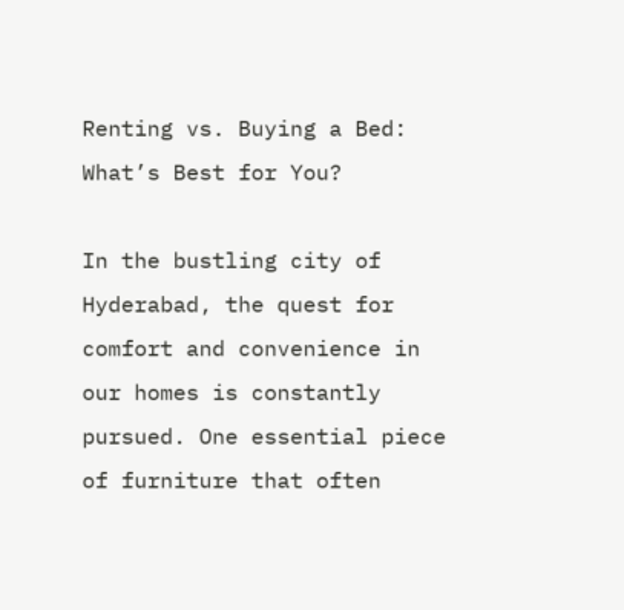Renting vs. Buying a Bed: What’s Best for You?

In the bustling city of Hyderabad, the quest for comfort and convenience in our homes is constantly pursued. One essential piece of furniture that often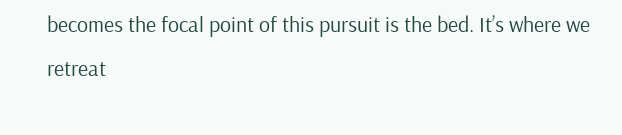becomes the focal point of this pursuit is the bed. It’s where we retreat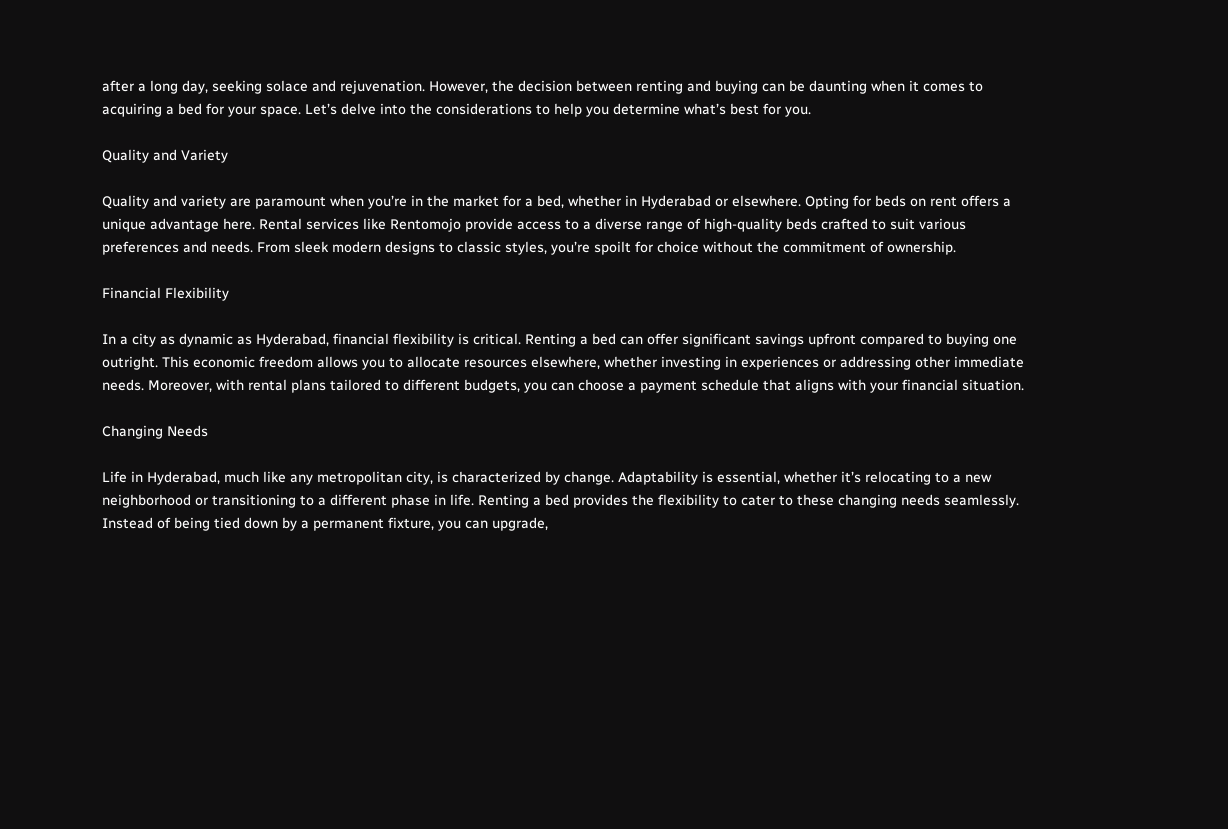after a long day, seeking solace and rejuvenation. However, the decision between renting and buying can be daunting when it comes to acquiring a bed for your space. Let’s delve into the considerations to help you determine what’s best for you.

Quality and Variety

Quality and variety are paramount when you’re in the market for a bed, whether in Hyderabad or elsewhere. Opting for beds on rent offers a unique advantage here. Rental services like Rentomojo provide access to a diverse range of high-quality beds crafted to suit various preferences and needs. From sleek modern designs to classic styles, you’re spoilt for choice without the commitment of ownership.

Financial Flexibility

In a city as dynamic as Hyderabad, financial flexibility is critical. Renting a bed can offer significant savings upfront compared to buying one outright. This economic freedom allows you to allocate resources elsewhere, whether investing in experiences or addressing other immediate needs. Moreover, with rental plans tailored to different budgets, you can choose a payment schedule that aligns with your financial situation.

Changing Needs

Life in Hyderabad, much like any metropolitan city, is characterized by change. Adaptability is essential, whether it’s relocating to a new neighborhood or transitioning to a different phase in life. Renting a bed provides the flexibility to cater to these changing needs seamlessly. Instead of being tied down by a permanent fixture, you can upgrade,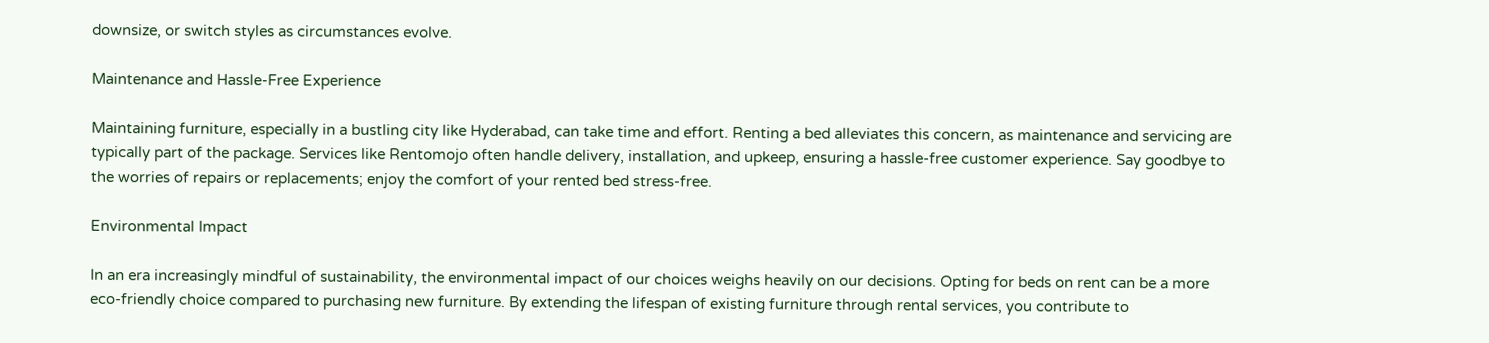downsize, or switch styles as circumstances evolve.

Maintenance and Hassle-Free Experience

Maintaining furniture, especially in a bustling city like Hyderabad, can take time and effort. Renting a bed alleviates this concern, as maintenance and servicing are typically part of the package. Services like Rentomojo often handle delivery, installation, and upkeep, ensuring a hassle-free customer experience. Say goodbye to the worries of repairs or replacements; enjoy the comfort of your rented bed stress-free.

Environmental Impact

In an era increasingly mindful of sustainability, the environmental impact of our choices weighs heavily on our decisions. Opting for beds on rent can be a more eco-friendly choice compared to purchasing new furniture. By extending the lifespan of existing furniture through rental services, you contribute to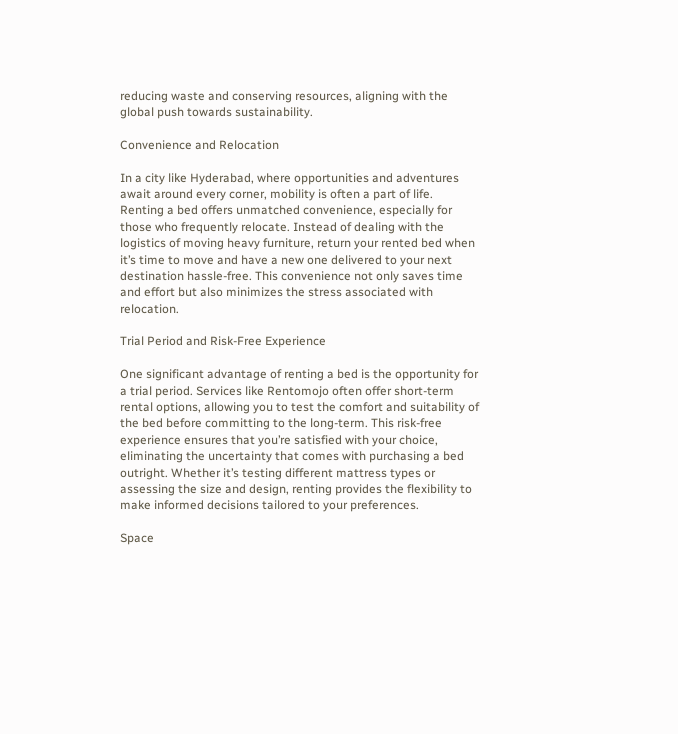reducing waste and conserving resources, aligning with the global push towards sustainability.

Convenience and Relocation

In a city like Hyderabad, where opportunities and adventures await around every corner, mobility is often a part of life. Renting a bed offers unmatched convenience, especially for those who frequently relocate. Instead of dealing with the logistics of moving heavy furniture, return your rented bed when it’s time to move and have a new one delivered to your next destination hassle-free. This convenience not only saves time and effort but also minimizes the stress associated with relocation.

Trial Period and Risk-Free Experience

One significant advantage of renting a bed is the opportunity for a trial period. Services like Rentomojo often offer short-term rental options, allowing you to test the comfort and suitability of the bed before committing to the long-term. This risk-free experience ensures that you’re satisfied with your choice, eliminating the uncertainty that comes with purchasing a bed outright. Whether it’s testing different mattress types or assessing the size and design, renting provides the flexibility to make informed decisions tailored to your preferences.

Space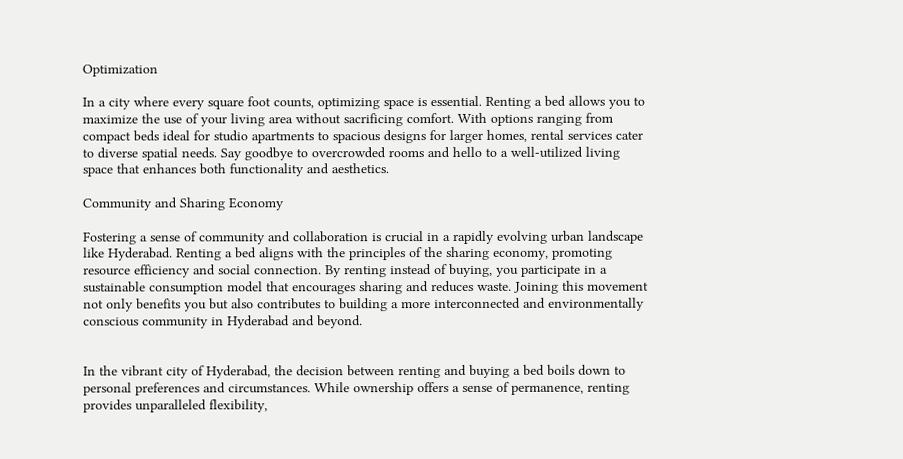Optimization

In a city where every square foot counts, optimizing space is essential. Renting a bed allows you to maximize the use of your living area without sacrificing comfort. With options ranging from compact beds ideal for studio apartments to spacious designs for larger homes, rental services cater to diverse spatial needs. Say goodbye to overcrowded rooms and hello to a well-utilized living space that enhances both functionality and aesthetics.

Community and Sharing Economy

Fostering a sense of community and collaboration is crucial in a rapidly evolving urban landscape like Hyderabad. Renting a bed aligns with the principles of the sharing economy, promoting resource efficiency and social connection. By renting instead of buying, you participate in a sustainable consumption model that encourages sharing and reduces waste. Joining this movement not only benefits you but also contributes to building a more interconnected and environmentally conscious community in Hyderabad and beyond.


In the vibrant city of Hyderabad, the decision between renting and buying a bed boils down to personal preferences and circumstances. While ownership offers a sense of permanence, renting provides unparalleled flexibility,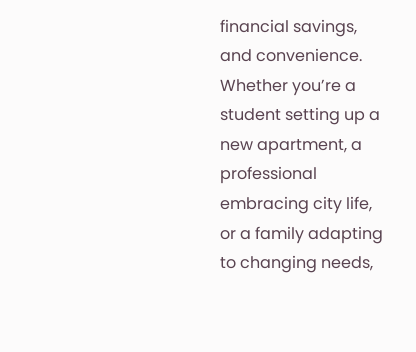financial savings, and convenience. Whether you’re a student setting up a new apartment, a professional embracing city life, or a family adapting to changing needs,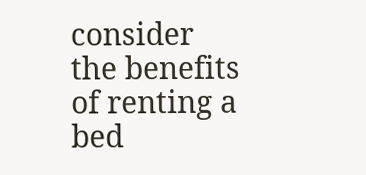consider the benefits of renting a bed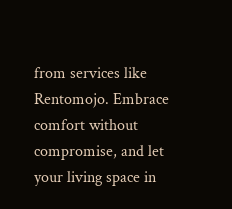from services like Rentomojo. Embrace comfort without compromise, and let your living space in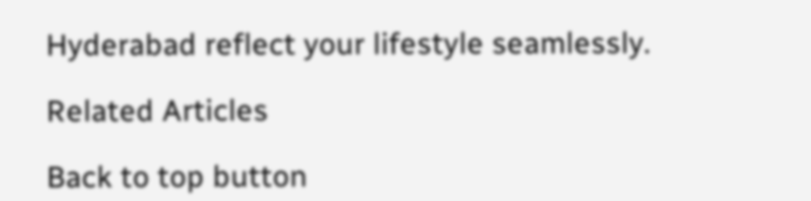Hyderabad reflect your lifestyle seamlessly.

Related Articles

Back to top button